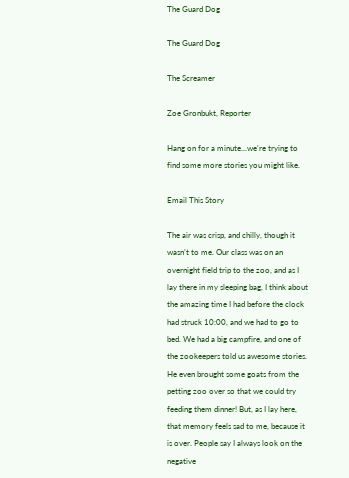The Guard Dog

The Guard Dog

The Screamer

Zoe Gronbukt, Reporter

Hang on for a minute...we're trying to find some more stories you might like.

Email This Story

The air was crisp, and chilly, though it wasn’t to me. Our class was on an overnight field trip to the zoo, and as I lay there in my sleeping bag, I think about the amazing time I had before the clock had struck 10:00, and we had to go to bed. We had a big campfire, and one of the zookeepers told us awesome stories. He even brought some goats from the petting zoo over so that we could try feeding them dinner! But, as I lay here, that memory feels sad to me, because it is over. People say I always look on the negative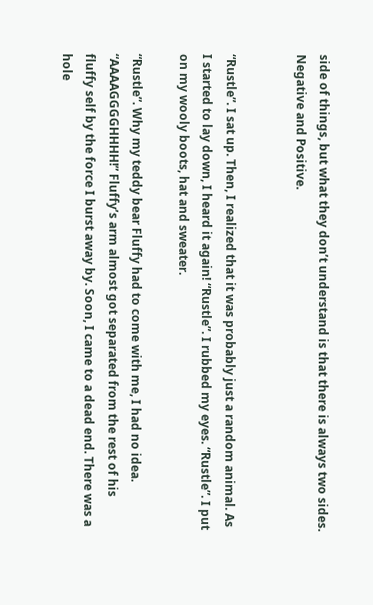side of things, but what they don’t understand is that there is always two sides. Negative and Positive.


“Rustle”. I sat up. Then, I realized that it was probably just a random animal. As I started to lay down, I heard it again! “Rustle”. I rubbed my eyes. “Rustle”. I put on my wooly boots, hat and sweater.

“Rustle”. Why my teddy bear Fluffy had to come with me, I had no idea. “AAAAGGGGHHHH!” Fluffy’s arm almost got separated from the rest of his fluffy self by the force I burst away by. Soon, I came to a dead end. There was a hole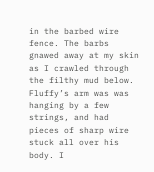in the barbed wire fence. The barbs gnawed away at my skin as I crawled through the filthy mud below. Fluffy’s arm was was hanging by a few strings, and had pieces of sharp wire stuck all over his body. I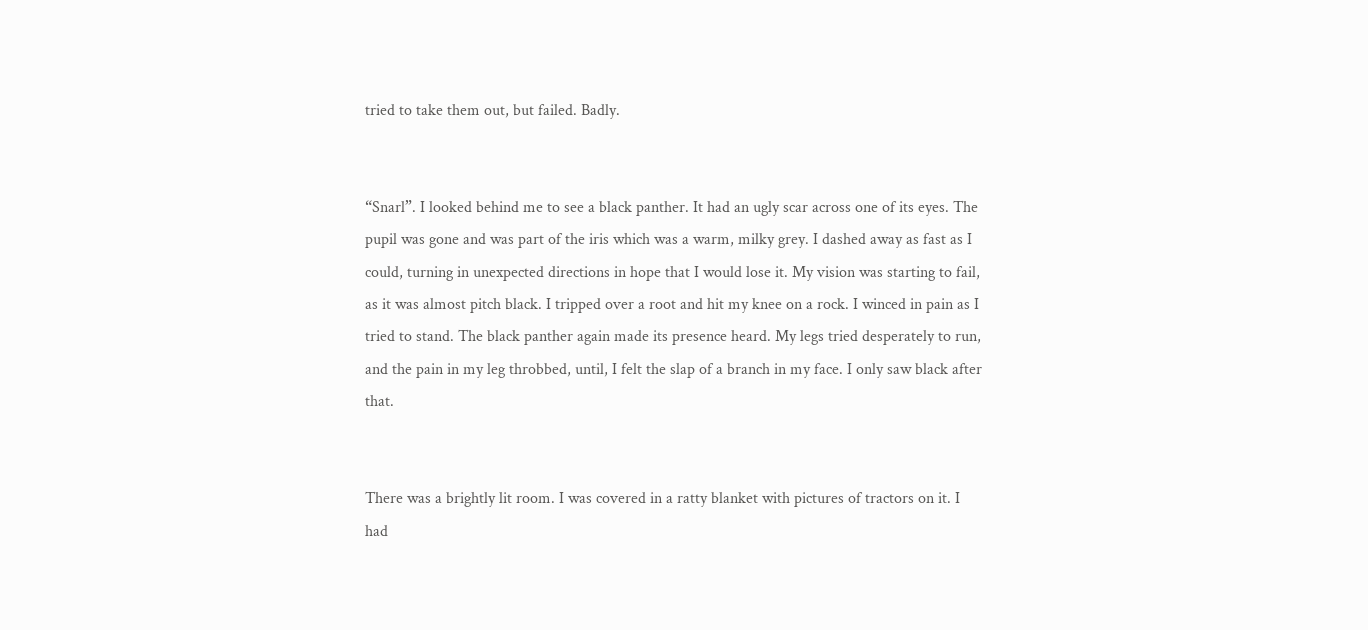tried to take them out, but failed. Badly.


“Snarl”. I looked behind me to see a black panther. It had an ugly scar across one of its eyes. The pupil was gone and was part of the iris which was a warm, milky grey. I dashed away as fast as I could, turning in unexpected directions in hope that I would lose it. My vision was starting to fail, as it was almost pitch black. I tripped over a root and hit my knee on a rock. I winced in pain as I tried to stand. The black panther again made its presence heard. My legs tried desperately to run, and the pain in my leg throbbed, until, I felt the slap of a branch in my face. I only saw black after that.


There was a brightly lit room. I was covered in a ratty blanket with pictures of tractors on it. I had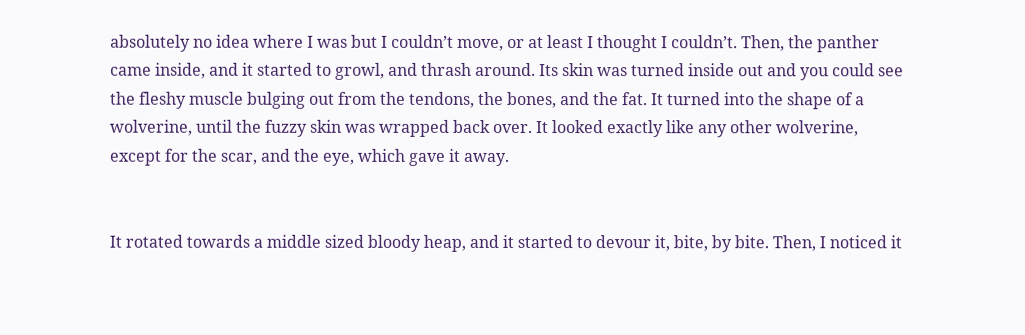absolutely no idea where I was but I couldn’t move, or at least I thought I couldn’t. Then, the panther came inside, and it started to growl, and thrash around. Its skin was turned inside out and you could see the fleshy muscle bulging out from the tendons, the bones, and the fat. It turned into the shape of a wolverine, until the fuzzy skin was wrapped back over. It looked exactly like any other wolverine, except for the scar, and the eye, which gave it away.


It rotated towards a middle sized bloody heap, and it started to devour it, bite, by bite. Then, I noticed it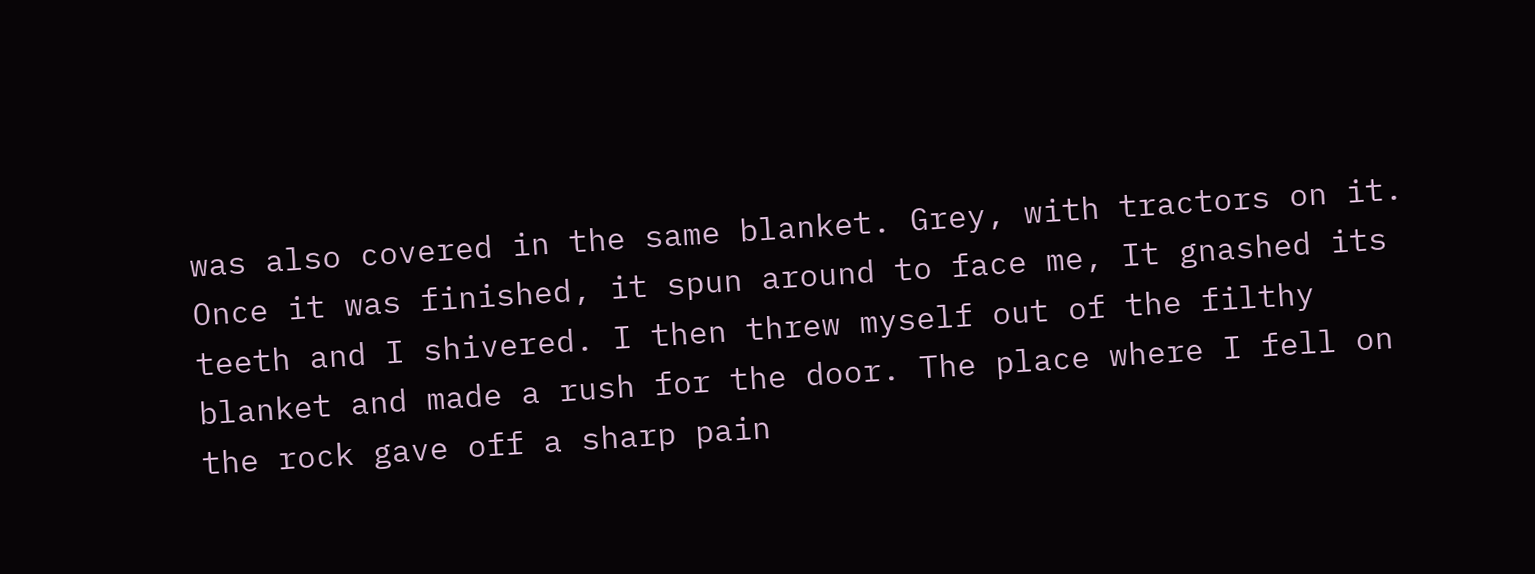was also covered in the same blanket. Grey, with tractors on it. Once it was finished, it spun around to face me, It gnashed its teeth and I shivered. I then threw myself out of the filthy blanket and made a rush for the door. The place where I fell on the rock gave off a sharp pain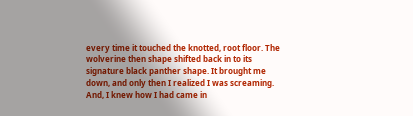every time it touched the knotted, root floor. The wolverine then shape shifted back in to its signature black panther shape. It brought me down, and only then I realized I was screaming. And, I knew how I had came in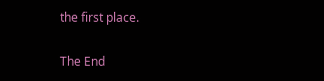the first place.

The End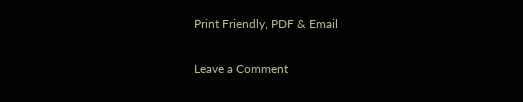Print Friendly, PDF & Email

Leave a Comment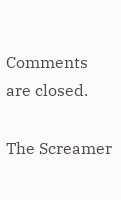Comments are closed.

The Screamer